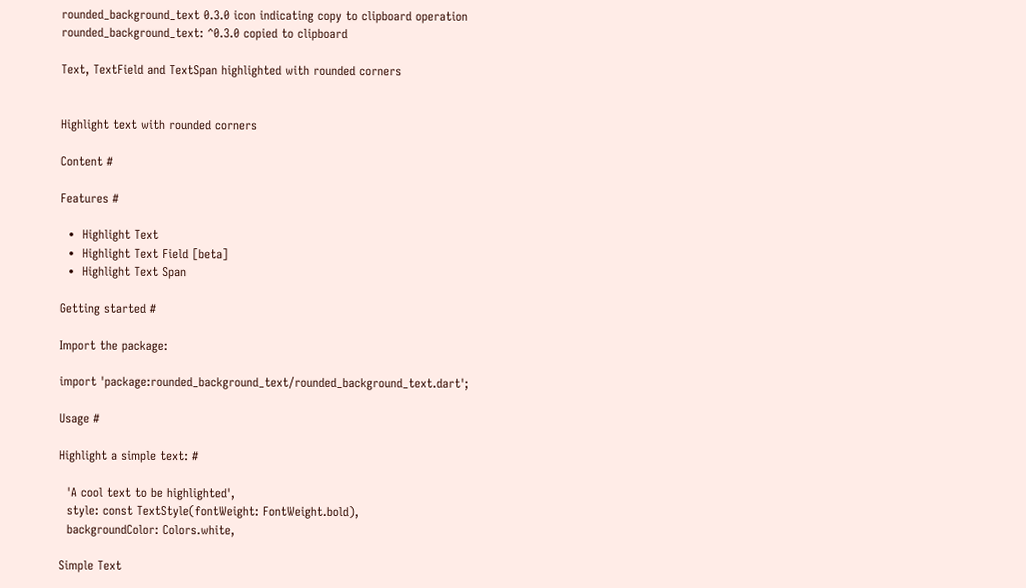rounded_background_text 0.3.0 icon indicating copy to clipboard operation
rounded_background_text: ^0.3.0 copied to clipboard

Text, TextField and TextSpan highlighted with rounded corners


Highlight text with rounded corners

Content #

Features #

  •  Highlight Text
  •  Highlight Text Field [beta]
  •  Highlight Text Span

Getting started #

Import the package:

import 'package:rounded_background_text/rounded_background_text.dart';

Usage #

Highlight a simple text: #

  'A cool text to be highlighted',
  style: const TextStyle(fontWeight: FontWeight.bold),
  backgroundColor: Colors.white,

Simple Text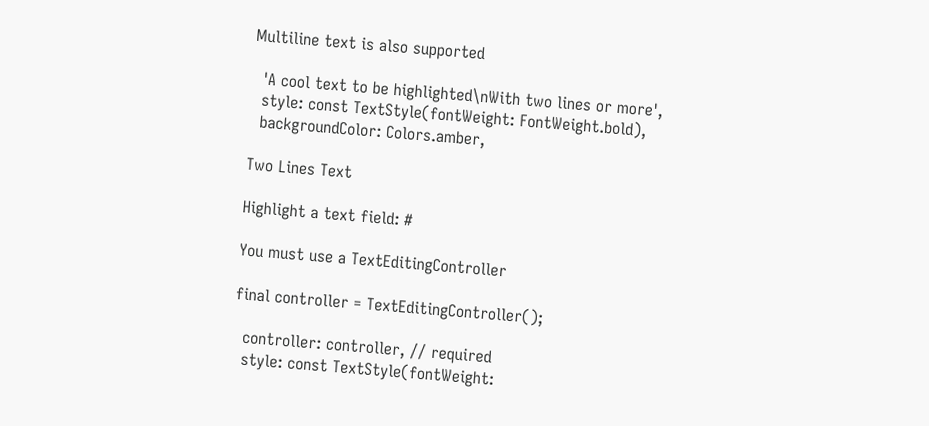Multiline text is also supported

  'A cool text to be highlighted\nWith two lines or more',
  style: const TextStyle(fontWeight: FontWeight.bold),
  backgroundColor: Colors.amber,

Two Lines Text

Highlight a text field: #

You must use a TextEditingController

final controller = TextEditingController();

  controller: controller, // required
  style: const TextStyle(fontWeight: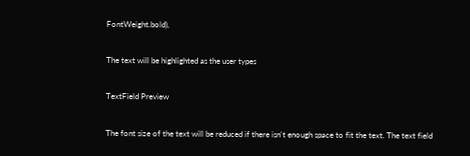FontWeight.bold),

The text will be highlighted as the user types

TextField Preview

The font size of the text will be reduced if there isn't enough space to fit the text. The text field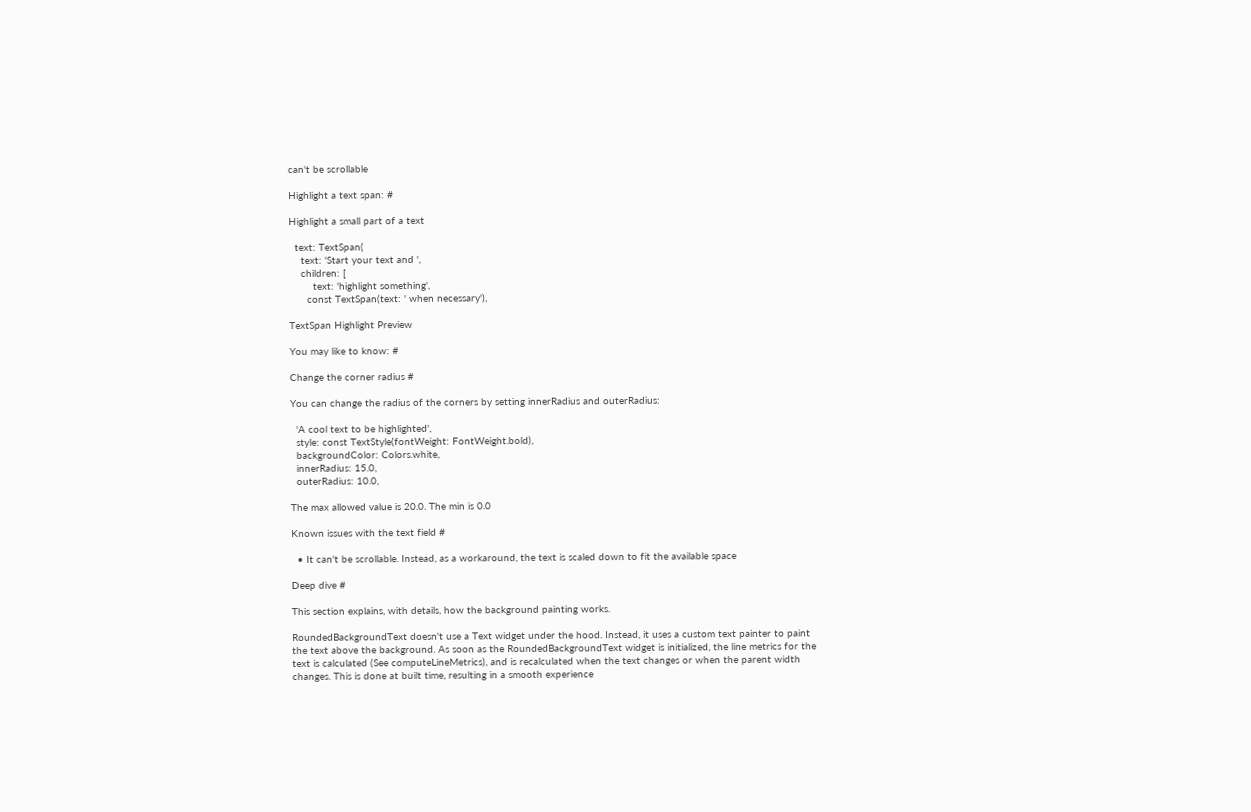can't be scrollable

Highlight a text span: #

Highlight a small part of a text

  text: TextSpan(
    text: 'Start your text and ',
    children: [
        text: 'highlight something',
      const TextSpan(text: ' when necessary'),

TextSpan Highlight Preview

You may like to know: #

Change the corner radius #

You can change the radius of the corners by setting innerRadius and outerRadius:

  'A cool text to be highlighted',
  style: const TextStyle(fontWeight: FontWeight.bold),
  backgroundColor: Colors.white,
  innerRadius: 15.0,
  outerRadius: 10.0,

The max allowed value is 20.0. The min is 0.0

Known issues with the text field #

  • It can't be scrollable. Instead, as a workaround, the text is scaled down to fit the available space

Deep dive #

This section explains, with details, how the background painting works.

RoundedBackgroundText doesn't use a Text widget under the hood. Instead, it uses a custom text painter to paint the text above the background. As soon as the RoundedBackgroundText widget is initialized, the line metrics for the text is calculated (See computeLineMetrics), and is recalculated when the text changes or when the parent width changes. This is done at built time, resulting in a smooth experience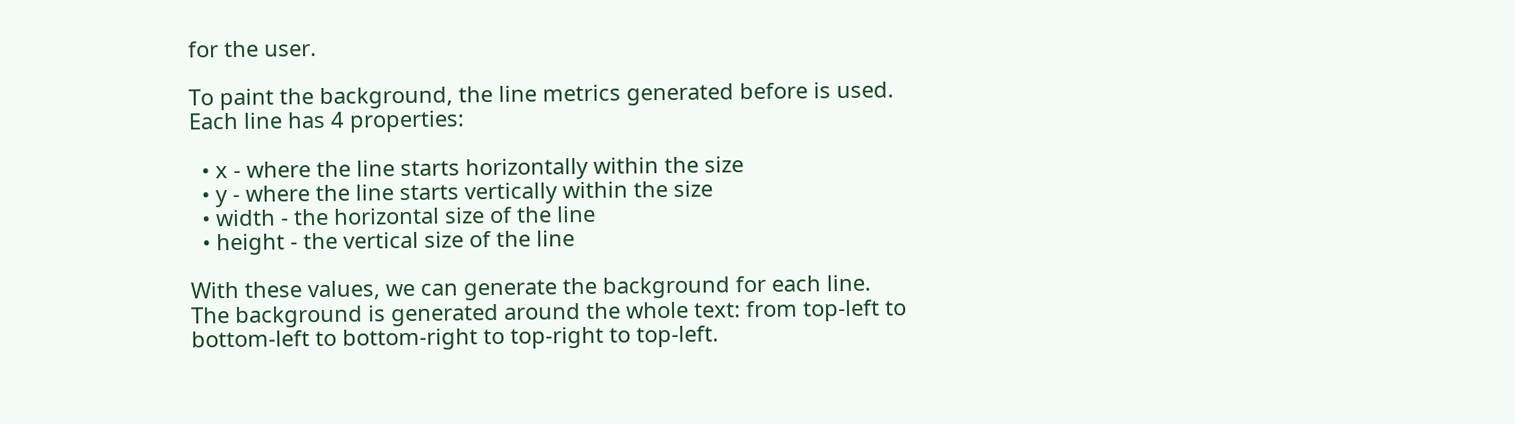for the user.

To paint the background, the line metrics generated before is used. Each line has 4 properties:

  • x - where the line starts horizontally within the size
  • y - where the line starts vertically within the size
  • width - the horizontal size of the line
  • height - the vertical size of the line

With these values, we can generate the background for each line. The background is generated around the whole text: from top-left to bottom-left to bottom-right to top-right to top-left.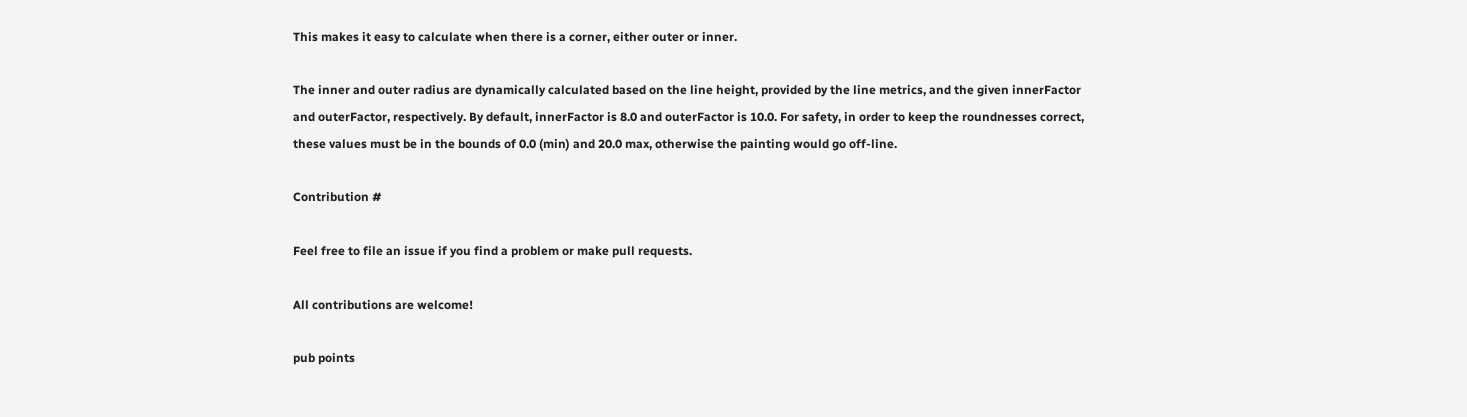This makes it easy to calculate when there is a corner, either outer or inner.

The inner and outer radius are dynamically calculated based on the line height, provided by the line metrics, and the given innerFactor and outerFactor, respectively. By default, innerFactor is 8.0 and outerFactor is 10.0. For safety, in order to keep the roundnesses correct, these values must be in the bounds of 0.0 (min) and 20.0 max, otherwise the painting would go off-line.

Contribution #

Feel free to file an issue if you find a problem or make pull requests.

All contributions are welcome!

pub points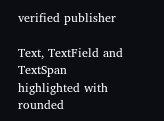verified publisher

Text, TextField and TextSpan highlighted with rounded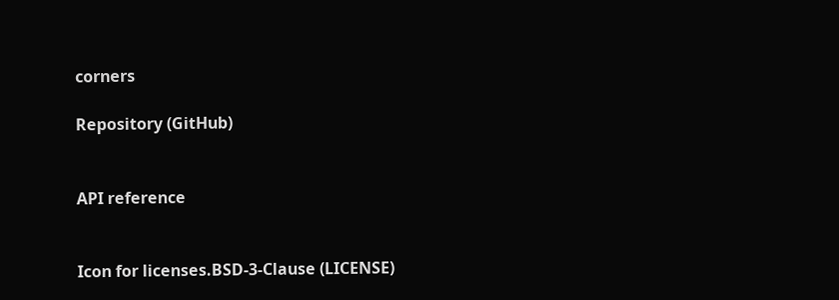corners

Repository (GitHub)


API reference


Icon for licenses.BSD-3-Clause (LICENSE)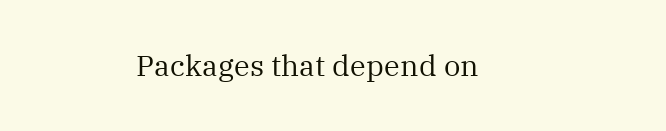Packages that depend on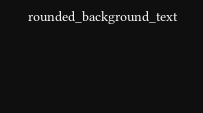rounded_background_text